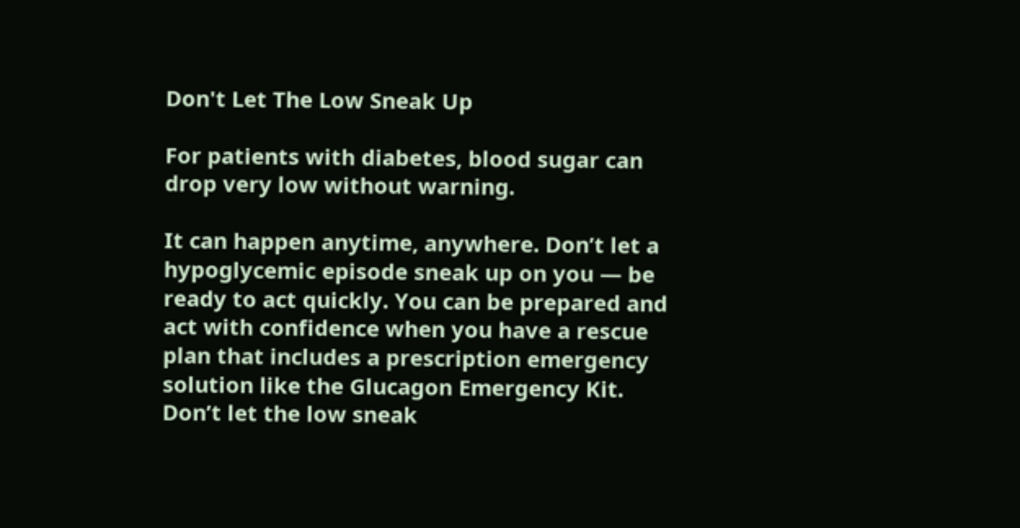Don't Let The Low Sneak Up

For patients with diabetes, blood sugar can drop very low without warning.

It can happen anytime, anywhere. Don’t let a hypoglycemic episode sneak up on you — be ready to act quickly. You can be prepared and act with confidence when you have a rescue plan that includes a prescription emergency solution like the Glucagon Emergency Kit. Don’t let the low sneak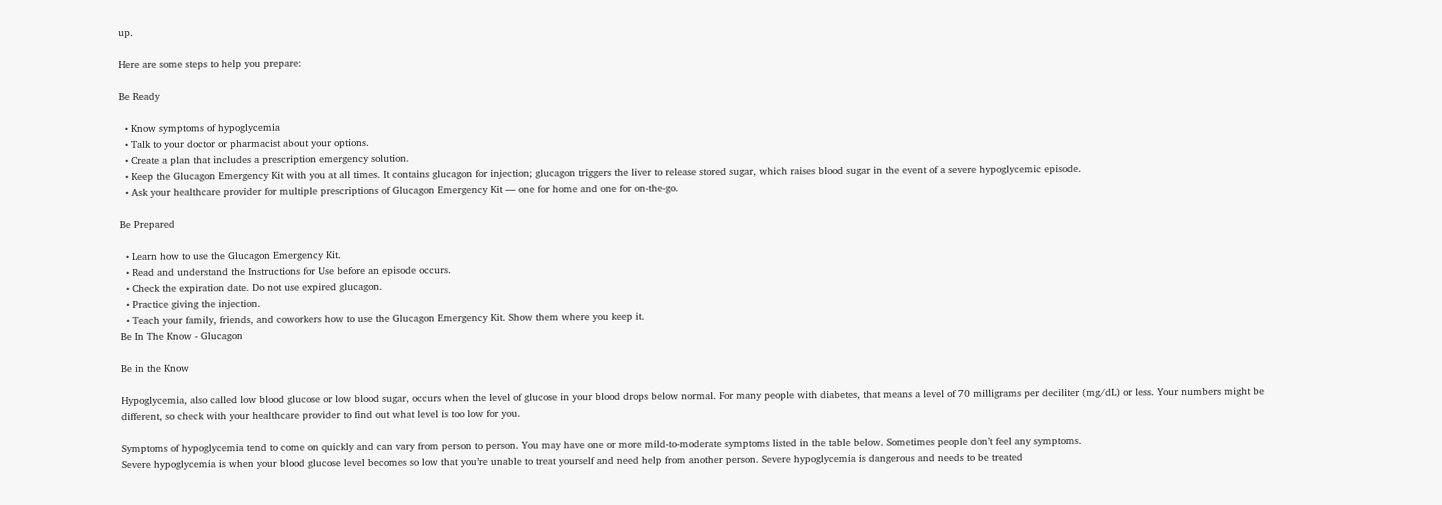up.

Here are some steps to help you prepare:

Be Ready

  • Know symptoms of hypoglycemia
  • Talk to your doctor or pharmacist about your options.
  • Create a plan that includes a prescription emergency solution.
  • Keep the Glucagon Emergency Kit with you at all times. It contains glucagon for injection; glucagon triggers the liver to release stored sugar, which raises blood sugar in the event of a severe hypoglycemic episode.
  • Ask your healthcare provider for multiple prescriptions of Glucagon Emergency Kit — one for home and one for on-the-go.

Be Prepared

  • Learn how to use the Glucagon Emergency Kit.
  • Read and understand the Instructions for Use before an episode occurs.
  • Check the expiration date. Do not use expired glucagon.
  • Practice giving the injection.
  • Teach your family, friends, and coworkers how to use the Glucagon Emergency Kit. Show them where you keep it.
Be In The Know - Glucagon

Be in the Know

Hypoglycemia, also called low blood glucose or low blood sugar, occurs when the level of glucose in your blood drops below normal. For many people with diabetes, that means a level of 70 milligrams per deciliter (mg/dL) or less. Your numbers might be different, so check with your healthcare provider to find out what level is too low for you.

Symptoms of hypoglycemia tend to come on quickly and can vary from person to person. You may have one or more mild-to-moderate symptoms listed in the table below. Sometimes people don’t feel any symptoms.
Severe hypoglycemia is when your blood glucose level becomes so low that you’re unable to treat yourself and need help from another person. Severe hypoglycemia is dangerous and needs to be treated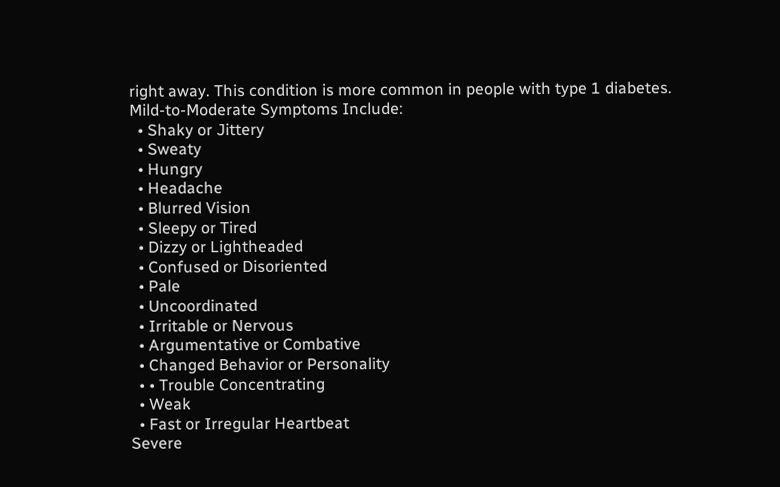right away. This condition is more common in people with type 1 diabetes.
Mild-to-Moderate Symptoms Include:
  • Shaky or Jittery
  • Sweaty
  • Hungry
  • Headache
  • Blurred Vision
  • Sleepy or Tired
  • Dizzy or Lightheaded
  • Confused or Disoriented
  • Pale
  • Uncoordinated
  • Irritable or Nervous
  • Argumentative or Combative
  • Changed Behavior or Personality
  • • Trouble Concentrating
  • Weak
  • Fast or Irregular Heartbeat
Severe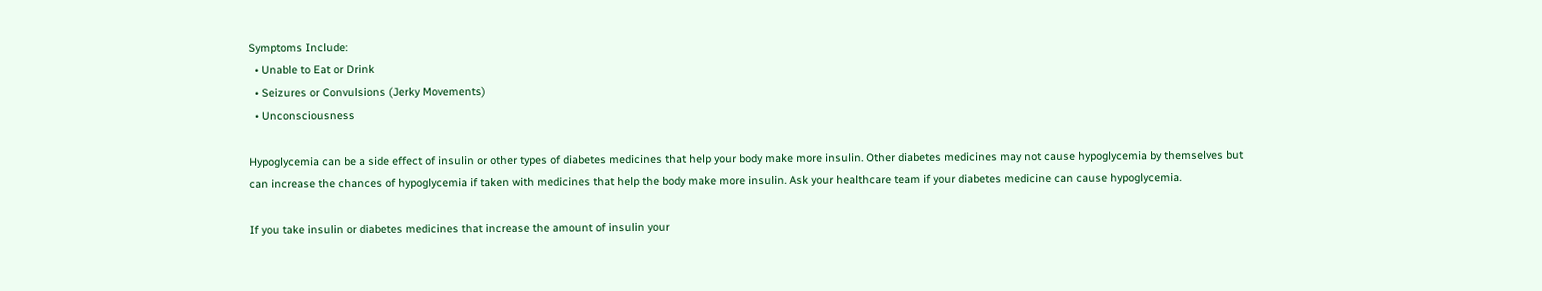Symptoms Include:
  • Unable to Eat or Drink
  • Seizures or Convulsions (Jerky Movements)
  • Unconsciousness

Hypoglycemia can be a side effect of insulin or other types of diabetes medicines that help your body make more insulin. Other diabetes medicines may not cause hypoglycemia by themselves but can increase the chances of hypoglycemia if taken with medicines that help the body make more insulin. Ask your healthcare team if your diabetes medicine can cause hypoglycemia.

If you take insulin or diabetes medicines that increase the amount of insulin your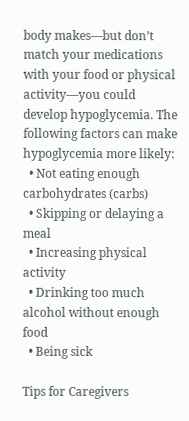body makes—but don’t match your medications with your food or physical activity—you could develop hypoglycemia. The following factors can make hypoglycemia more likely:
  • Not eating enough carbohydrates (carbs)
  • Skipping or delaying a meal
  • Increasing physical activity
  • Drinking too much alcohol without enough food
  • Being sick

Tips for Caregivers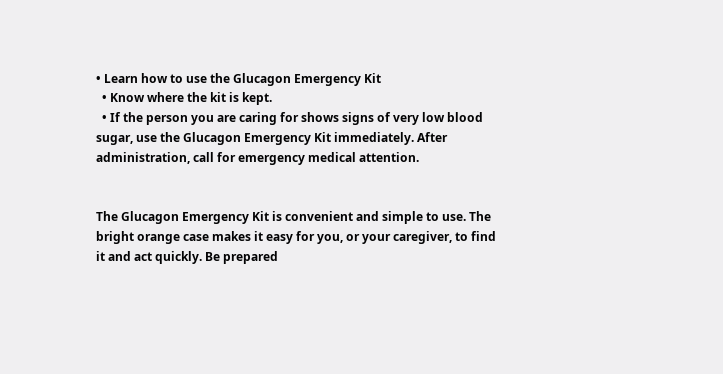• Learn how to use the Glucagon Emergency Kit
  • Know where the kit is kept.
  • If the person you are caring for shows signs of very low blood sugar, use the Glucagon Emergency Kit immediately. After administration, call for emergency medical attention.


The Glucagon Emergency Kit is convenient and simple to use. The bright orange case makes it easy for you, or your caregiver, to find it and act quickly. Be prepared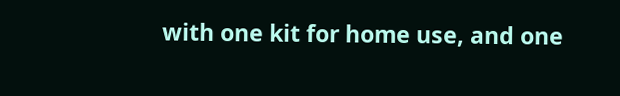with one kit for home use, and one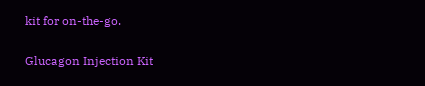kit for on-the-go.

Glucagon Injection Kit